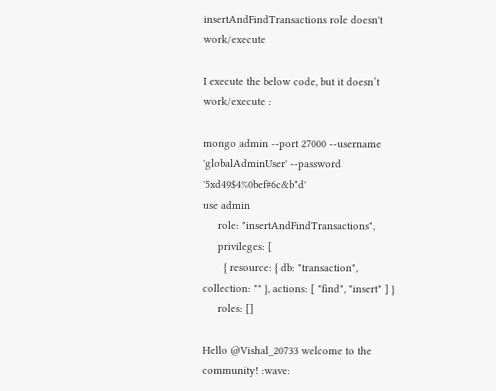insertAndFindTransactions role doesn't work/execute

I execute the below code, but it doesn’t work/execute :

mongo admin --port 27000 --username 'globalAdminUser' --password '5xd49$4%0bef#6c&b*d'
use admin
     role: "insertAndFindTransactions",
     privileges: [
       { resource: { db: "transaction", collection: "" }, actions: [ "find", "insert" ] }
     roles: []

Hello @Vishal_20733 welcome to the community! :wave: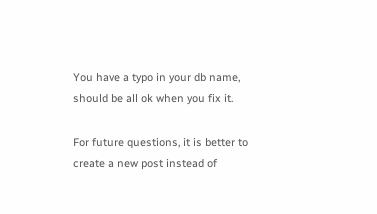You have a typo in your db name, should be all ok when you fix it.

For future questions, it is better to create a new post instead of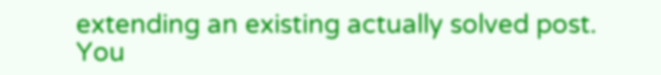extending an existing actually solved post.
You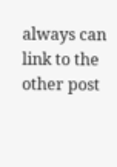always can link to the other post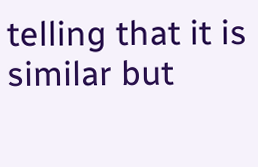telling that it is similar but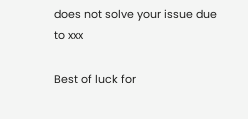does not solve your issue due to xxx

Best of luck for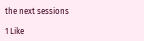the next sessions

1 Like